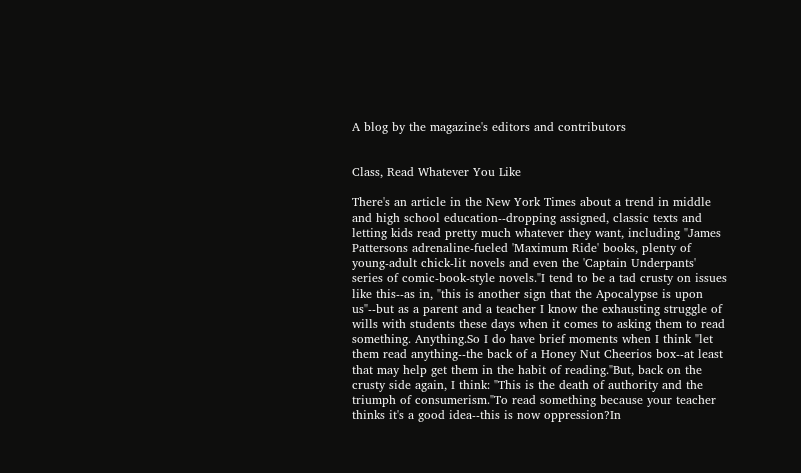A blog by the magazine's editors and contributors


Class, Read Whatever You Like

There's an article in the New York Times about a trend in middle and high school education--dropping assigned, classic texts and letting kids read pretty much whatever they want, including "James Pattersons adrenaline-fueled 'Maximum Ride' books, plenty of young-adult chick-lit novels and even the 'Captain Underpants' series of comic-book-style novels."I tend to be a tad crusty on issues like this--as in, "this is another sign that the Apocalypse is upon us"--but as a parent and a teacher I know the exhausting struggle of wills with students these days when it comes to asking them to read something. Anything.So I do have brief moments when I think "let them read anything--the back of a Honey Nut Cheerios box--at least that may help get them in the habit of reading."But, back on the crusty side again, I think: "This is the death of authority and the triumph of consumerism."To read something because your teacher thinks it's a good idea--this is now oppression?In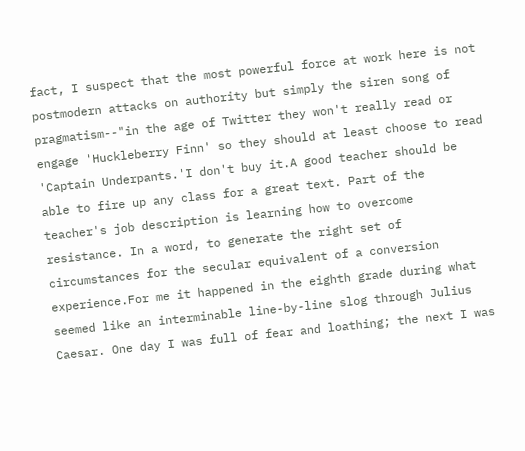fact, I suspect that the most powerful force at work here is not postmodern attacks on authority but simply the siren song of pragmatism--"in the age of Twitter they won't really read or engage 'Huckleberry Finn' so they should at least choose to read 'Captain Underpants.'I don't buy it.A good teacher should be able to fire up any class for a great text. Part of the teacher's job description is learning how to overcome resistance. In a word, to generate the right set of circumstances for the secular equivalent of a conversion experience.For me it happened in the eighth grade during what seemed like an interminable line-by-line slog through Julius Caesar. One day I was full of fear and loathing; the next I was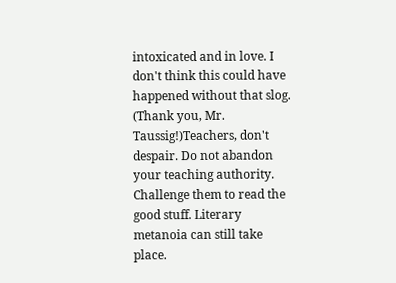intoxicated and in love. I don't think this could have happened without that slog. (Thank you, Mr. Taussig!)Teachers, don't despair. Do not abandon your teaching authority. Challenge them to read the good stuff. Literary metanoia can still take place.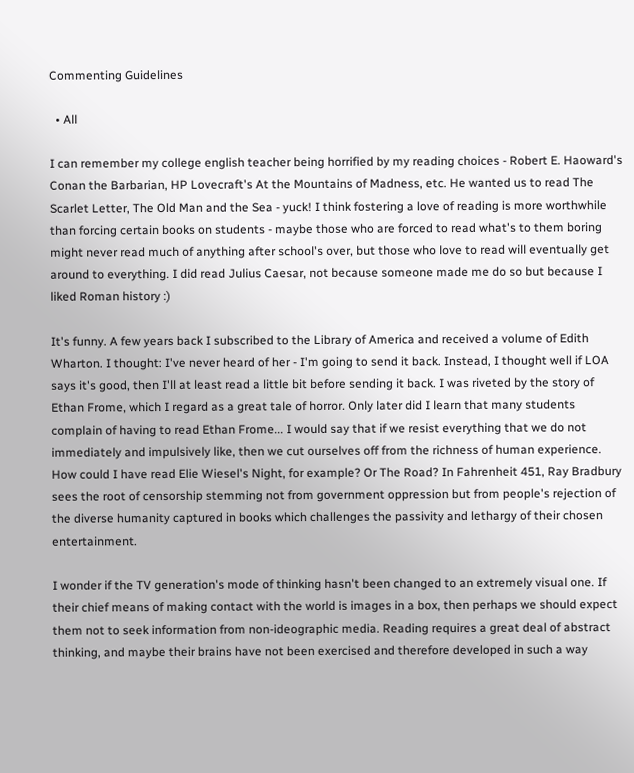Commenting Guidelines

  • All

I can remember my college english teacher being horrified by my reading choices - Robert E. Haoward's Conan the Barbarian, HP Lovecraft's At the Mountains of Madness, etc. He wanted us to read The Scarlet Letter, The Old Man and the Sea - yuck! I think fostering a love of reading is more worthwhile than forcing certain books on students - maybe those who are forced to read what's to them boring might never read much of anything after school's over, but those who love to read will eventually get around to everything. I did read Julius Caesar, not because someone made me do so but because I liked Roman history :)

It's funny. A few years back I subscribed to the Library of America and received a volume of Edith Wharton. I thought: I've never heard of her - I'm going to send it back. Instead, I thought well if LOA says it's good, then I'll at least read a little bit before sending it back. I was riveted by the story of Ethan Frome, which I regard as a great tale of horror. Only later did I learn that many students complain of having to read Ethan Frome... I would say that if we resist everything that we do not immediately and impulsively like, then we cut ourselves off from the richness of human experience. How could I have read Elie Wiesel's Night, for example? Or The Road? In Fahrenheit 451, Ray Bradbury sees the root of censorship stemming not from government oppression but from people's rejection of the diverse humanity captured in books which challenges the passivity and lethargy of their chosen entertainment.

I wonder if the TV generation's mode of thinking hasn't been changed to an extremely visual one. If their chief means of making contact with the world is images in a box, then perhaps we should expect them not to seek information from non-ideographic media. Reading requires a great deal of abstract thinking, and maybe their brains have not been exercised and therefore developed in such a way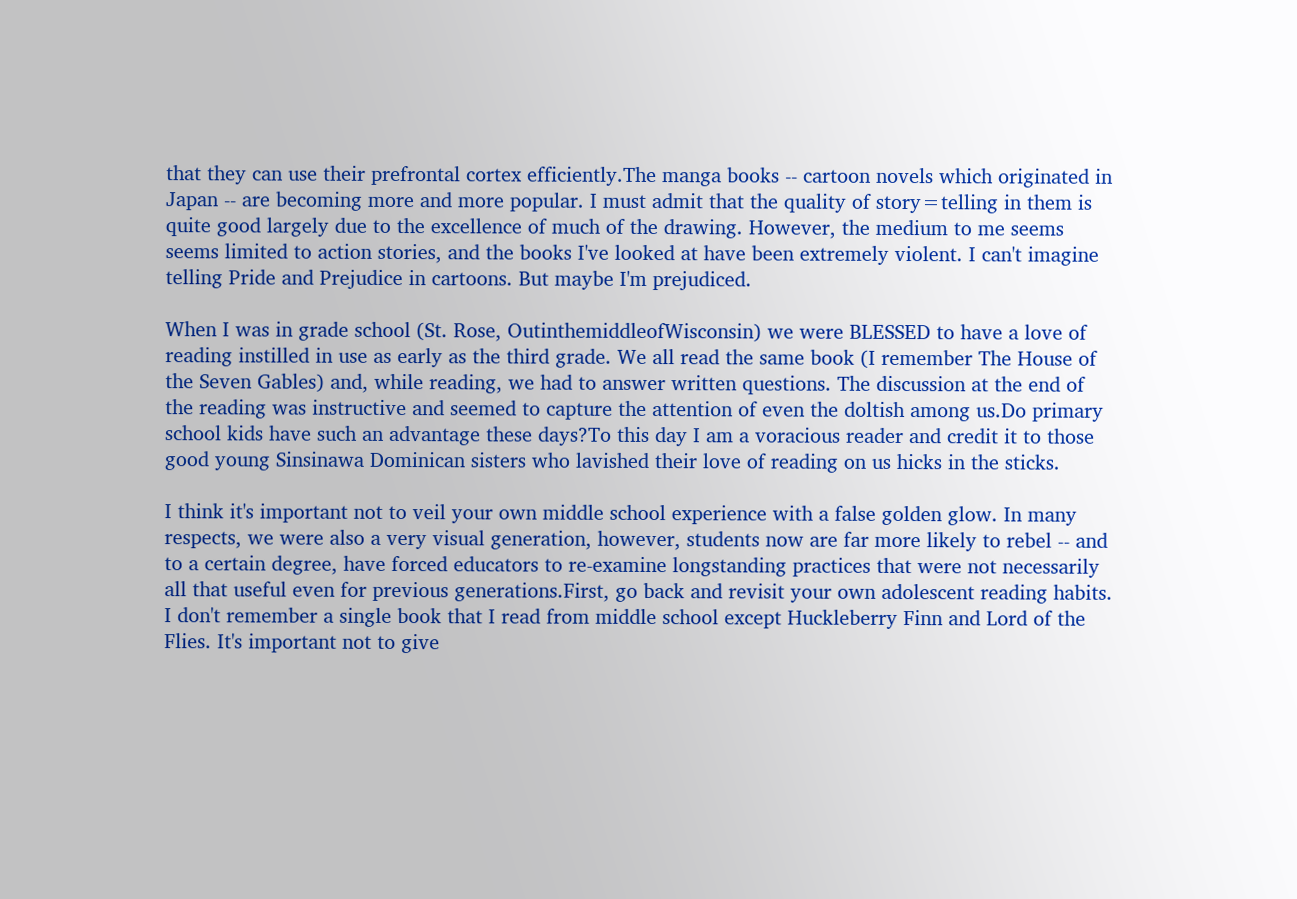that they can use their prefrontal cortex efficiently.The manga books -- cartoon novels which originated in Japan -- are becoming more and more popular. I must admit that the quality of story=telling in them is quite good largely due to the excellence of much of the drawing. However, the medium to me seems seems limited to action stories, and the books I've looked at have been extremely violent. I can't imagine telling Pride and Prejudice in cartoons. But maybe I'm prejudiced.

When I was in grade school (St. Rose, OutinthemiddleofWisconsin) we were BLESSED to have a love of reading instilled in use as early as the third grade. We all read the same book (I remember The House of the Seven Gables) and, while reading, we had to answer written questions. The discussion at the end of the reading was instructive and seemed to capture the attention of even the doltish among us.Do primary school kids have such an advantage these days?To this day I am a voracious reader and credit it to those good young Sinsinawa Dominican sisters who lavished their love of reading on us hicks in the sticks.

I think it's important not to veil your own middle school experience with a false golden glow. In many respects, we were also a very visual generation, however, students now are far more likely to rebel -- and to a certain degree, have forced educators to re-examine longstanding practices that were not necessarily all that useful even for previous generations.First, go back and revisit your own adolescent reading habits. I don't remember a single book that I read from middle school except Huckleberry Finn and Lord of the Flies. It's important not to give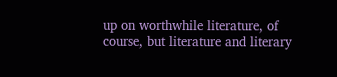up on worthwhile literature, of course, but literature and literary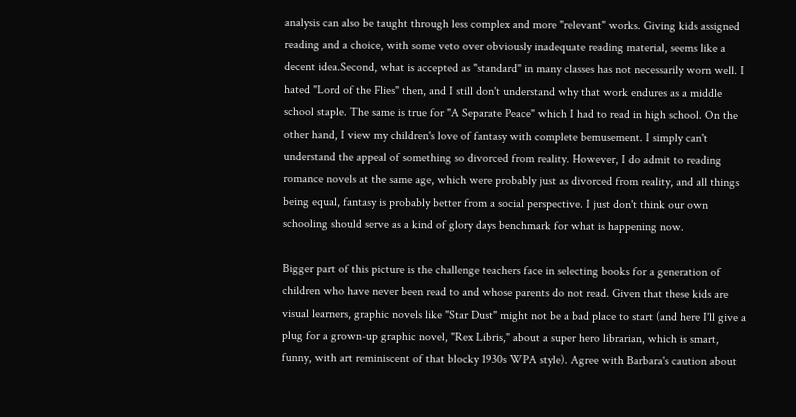analysis can also be taught through less complex and more "relevant" works. Giving kids assigned reading and a choice, with some veto over obviously inadequate reading material, seems like a decent idea.Second, what is accepted as "standard" in many classes has not necessarily worn well. I hated "Lord of the Flies" then, and I still don't understand why that work endures as a middle school staple. The same is true for "A Separate Peace" which I had to read in high school. On the other hand, I view my children's love of fantasy with complete bemusement. I simply can't understand the appeal of something so divorced from reality. However, I do admit to reading romance novels at the same age, which were probably just as divorced from reality, and all things being equal, fantasy is probably better from a social perspective. I just don't think our own schooling should serve as a kind of glory days benchmark for what is happening now.

Bigger part of this picture is the challenge teachers face in selecting books for a generation of children who have never been read to and whose parents do not read. Given that these kids are visual learners, graphic novels like "Star Dust" might not be a bad place to start (and here I'll give a plug for a grown-up graphic novel, "Rex Libris," about a super hero librarian, which is smart, funny, with art reminiscent of that blocky 1930s WPA style). Agree with Barbara's caution about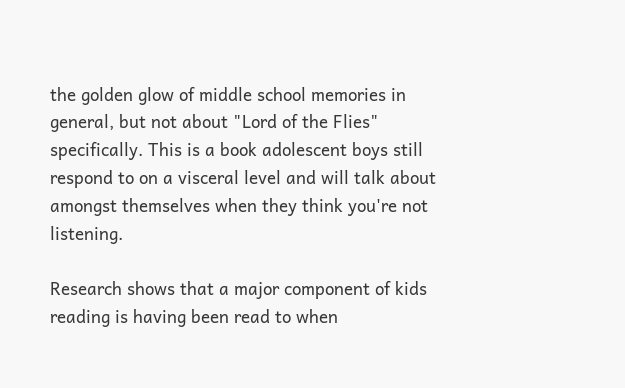the golden glow of middle school memories in general, but not about "Lord of the Flies" specifically. This is a book adolescent boys still respond to on a visceral level and will talk about amongst themselves when they think you're not listening.

Research shows that a major component of kids reading is having been read to when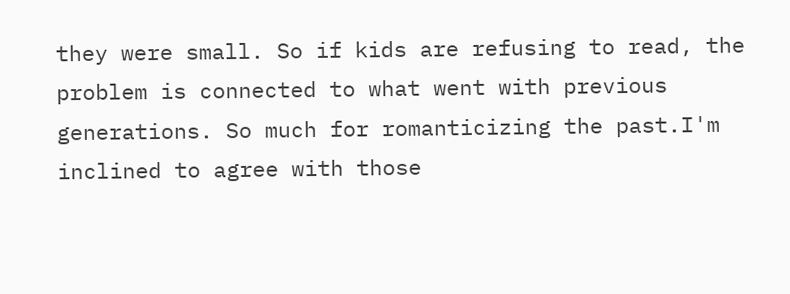they were small. So if kids are refusing to read, the problem is connected to what went with previous generations. So much for romanticizing the past.I'm inclined to agree with those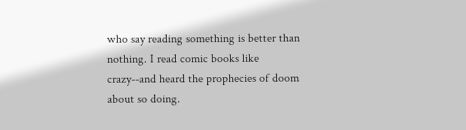who say reading something is better than nothing. I read comic books like crazy--and heard the prophecies of doom about so doing.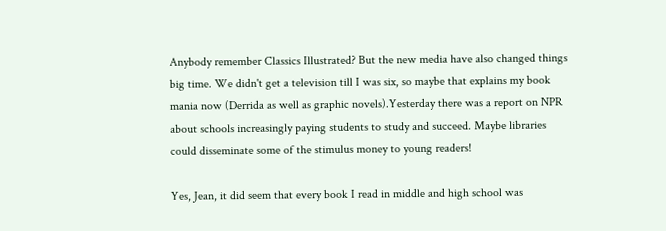Anybody remember Classics Illustrated? But the new media have also changed things big time. We didn't get a television till I was six, so maybe that explains my book mania now (Derrida as well as graphic novels).Yesterday there was a report on NPR about schools increasingly paying students to study and succeed. Maybe libraries could disseminate some of the stimulus money to young readers!

Yes, Jean, it did seem that every book I read in middle and high school was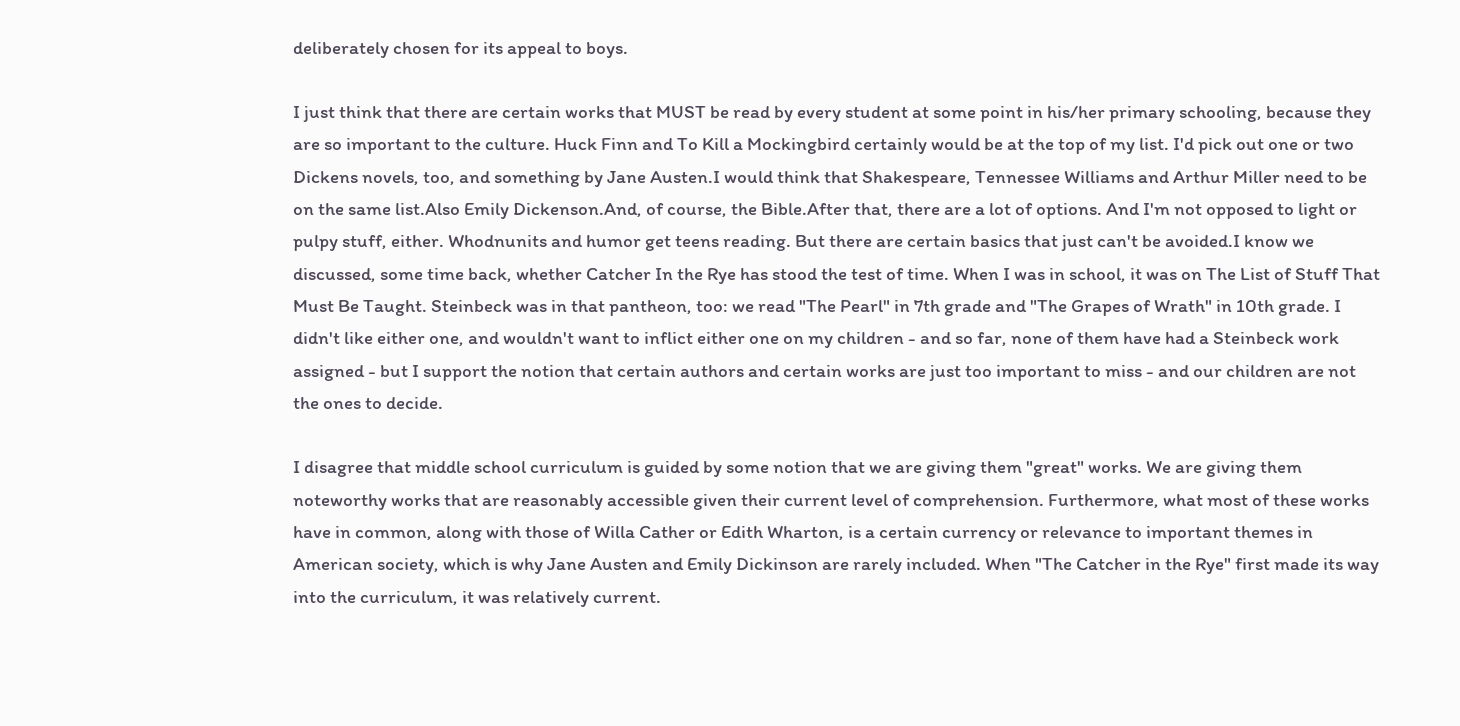deliberately chosen for its appeal to boys.

I just think that there are certain works that MUST be read by every student at some point in his/her primary schooling, because they are so important to the culture. Huck Finn and To Kill a Mockingbird certainly would be at the top of my list. I'd pick out one or two Dickens novels, too, and something by Jane Austen.I would think that Shakespeare, Tennessee Williams and Arthur Miller need to be on the same list.Also Emily Dickenson.And, of course, the Bible.After that, there are a lot of options. And I'm not opposed to light or pulpy stuff, either. Whodnunits and humor get teens reading. But there are certain basics that just can't be avoided.I know we discussed, some time back, whether Catcher In the Rye has stood the test of time. When I was in school, it was on The List of Stuff That Must Be Taught. Steinbeck was in that pantheon, too: we read "The Pearl" in 7th grade and "The Grapes of Wrath" in 10th grade. I didn't like either one, and wouldn't want to inflict either one on my children - and so far, none of them have had a Steinbeck work assigned - but I support the notion that certain authors and certain works are just too important to miss - and our children are not the ones to decide.

I disagree that middle school curriculum is guided by some notion that we are giving them "great" works. We are giving them noteworthy works that are reasonably accessible given their current level of comprehension. Furthermore, what most of these works have in common, along with those of Willa Cather or Edith Wharton, is a certain currency or relevance to important themes in American society, which is why Jane Austen and Emily Dickinson are rarely included. When "The Catcher in the Rye" first made its way into the curriculum, it was relatively current.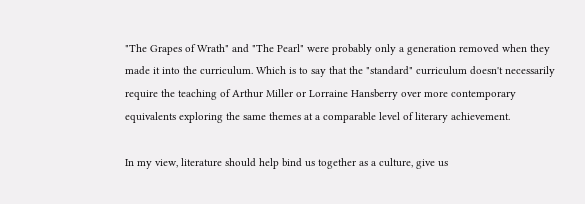"The Grapes of Wrath" and "The Pearl" were probably only a generation removed when they made it into the curriculum. Which is to say that the "standard" curriculum doesn't necessarily require the teaching of Arthur Miller or Lorraine Hansberry over more contemporary equivalents exploring the same themes at a comparable level of literary achievement.

In my view, literature should help bind us together as a culture, give us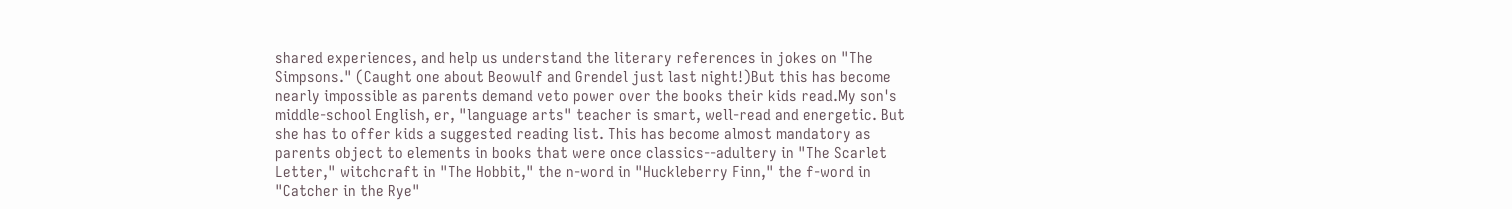shared experiences, and help us understand the literary references in jokes on "The Simpsons." (Caught one about Beowulf and Grendel just last night!)But this has become nearly impossible as parents demand veto power over the books their kids read.My son's middle-school English, er, "language arts" teacher is smart, well-read and energetic. But she has to offer kids a suggested reading list. This has become almost mandatory as parents object to elements in books that were once classics--adultery in "The Scarlet Letter," witchcraft in "The Hobbit," the n-word in "Huckleberry Finn," the f-word in "Catcher in the Rye"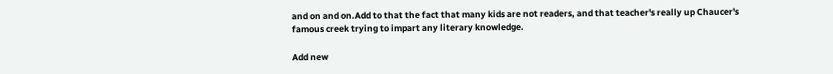and on and on.Add to that the fact that many kids are not readers, and that teacher's really up Chaucer's famous creek trying to impart any literary knowledge.

Add new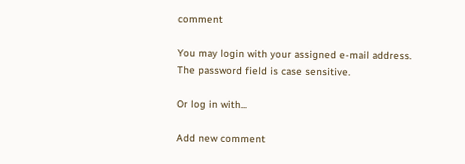comment

You may login with your assigned e-mail address.
The password field is case sensitive.

Or log in with...

Add new comment